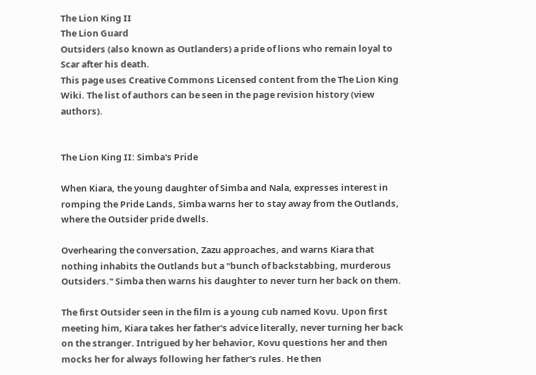The Lion King II
The Lion Guard
Outsiders (also known as Outlanders) a pride of lions who remain loyal to Scar after his death.
This page uses Creative Commons Licensed content from the The Lion King Wiki. The list of authors can be seen in the page revision history (view authors).


The Lion King II: Simba's Pride

When Kiara, the young daughter of Simba and Nala, expresses interest in romping the Pride Lands, Simba warns her to stay away from the Outlands, where the Outsider pride dwells.

Overhearing the conversation, Zazu approaches, and warns Kiara that nothing inhabits the Outlands but a "bunch of backstabbing, murderous Outsiders." Simba then warns his daughter to never turn her back on them.

The first Outsider seen in the film is a young cub named Kovu. Upon first meeting him, Kiara takes her father's advice literally, never turning her back on the stranger. Intrigued by her behavior, Kovu questions her and then mocks her for always following her father's rules. He then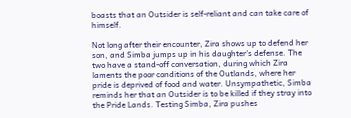boasts that an Outsider is self-reliant and can take care of himself.

Not long after their encounter, Zira shows up to defend her son, and Simba jumps up in his daughter's defense. The two have a stand-off conversation, during which Zira laments the poor conditions of the Outlands, where her pride is deprived of food and water. Unsympathetic, Simba reminds her that an Outsider is to be killed if they stray into the Pride Lands. Testing Simba, Zira pushes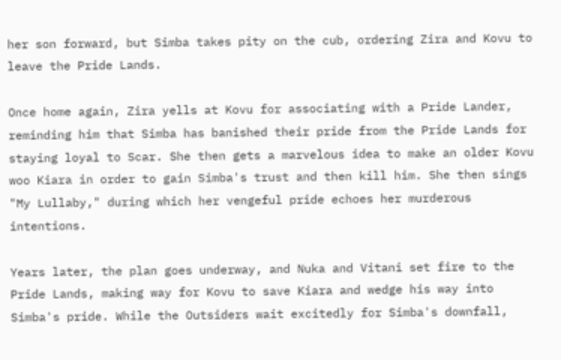her son forward, but Simba takes pity on the cub, ordering Zira and Kovu to leave the Pride Lands.

Once home again, Zira yells at Kovu for associating with a Pride Lander, reminding him that Simba has banished their pride from the Pride Lands for staying loyal to Scar. She then gets a marvelous idea to make an older Kovu woo Kiara in order to gain Simba's trust and then kill him. She then sings "My Lullaby," during which her vengeful pride echoes her murderous intentions.

Years later, the plan goes underway, and Nuka and Vitani set fire to the Pride Lands, making way for Kovu to save Kiara and wedge his way into Simba's pride. While the Outsiders wait excitedly for Simba's downfall,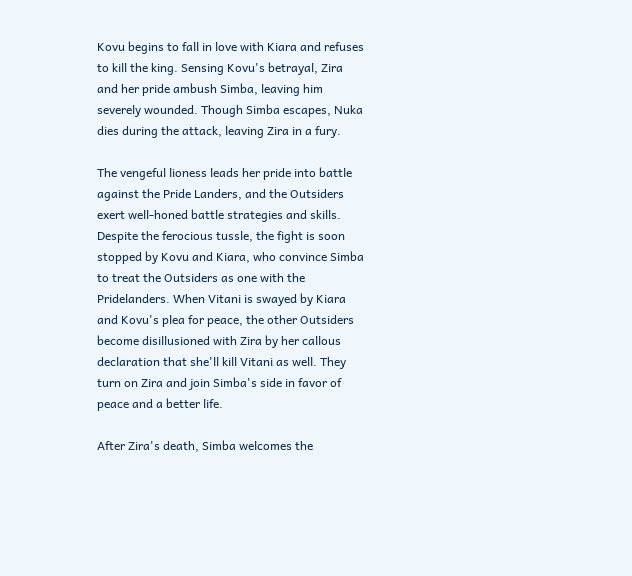Kovu begins to fall in love with Kiara and refuses to kill the king. Sensing Kovu's betrayal, Zira and her pride ambush Simba, leaving him severely wounded. Though Simba escapes, Nuka dies during the attack, leaving Zira in a fury.

The vengeful lioness leads her pride into battle against the Pride Landers, and the Outsiders exert well-honed battle strategies and skills. Despite the ferocious tussle, the fight is soon stopped by Kovu and Kiara, who convince Simba to treat the Outsiders as one with the Pridelanders. When Vitani is swayed by Kiara and Kovu's plea for peace, the other Outsiders become disillusioned with Zira by her callous declaration that she'll kill Vitani as well. They turn on Zira and join Simba's side in favor of peace and a better life.

After Zira's death, Simba welcomes the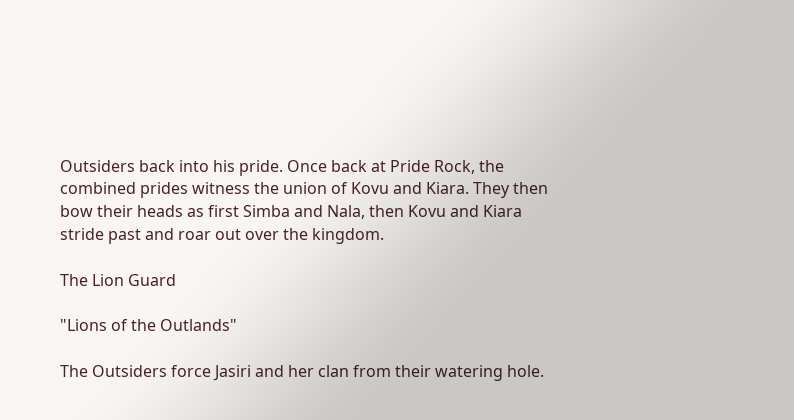Outsiders back into his pride. Once back at Pride Rock, the combined prides witness the union of Kovu and Kiara. They then bow their heads as first Simba and Nala, then Kovu and Kiara stride past and roar out over the kingdom.

The Lion Guard

"Lions of the Outlands"

The Outsiders force Jasiri and her clan from their watering hole.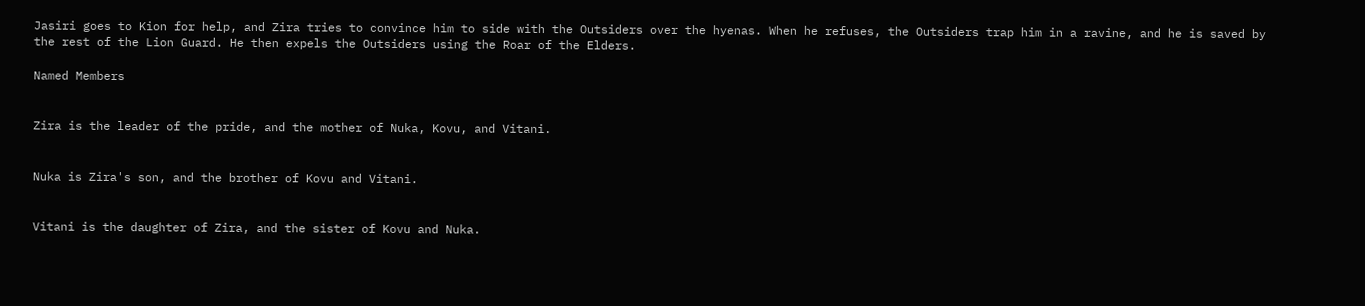Jasiri goes to Kion for help, and Zira tries to convince him to side with the Outsiders over the hyenas. When he refuses, the Outsiders trap him in a ravine, and he is saved by the rest of the Lion Guard. He then expels the Outsiders using the Roar of the Elders.

Named Members


Zira is the leader of the pride, and the mother of Nuka, Kovu, and Vitani.


Nuka is Zira's son, and the brother of Kovu and Vitani.


Vitani is the daughter of Zira, and the sister of Kovu and Nuka.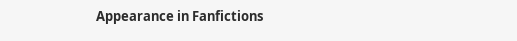Appearance in Fanfictions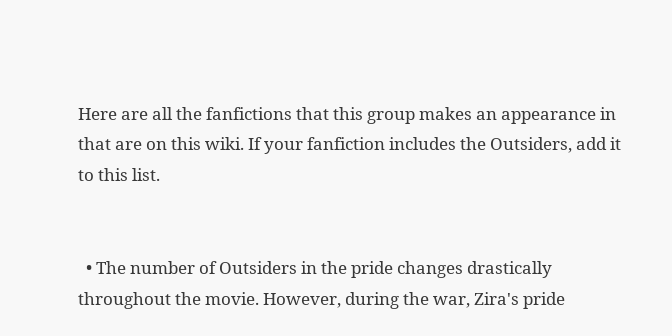Here are all the fanfictions that this group makes an appearance in that are on this wiki. If your fanfiction includes the Outsiders, add it to this list.


  • The number of Outsiders in the pride changes drastically throughout the movie. However, during the war, Zira's pride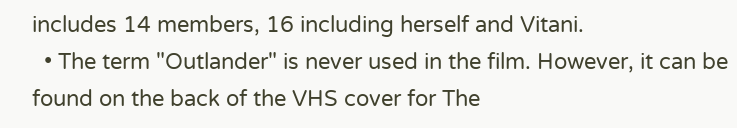includes 14 members, 16 including herself and Vitani.
  • The term "Outlander" is never used in the film. However, it can be found on the back of the VHS cover for The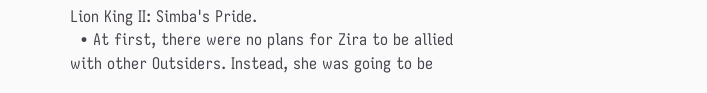Lion King II: Simba's Pride.
  • At first, there were no plans for Zira to be allied with other Outsiders. Instead, she was going to be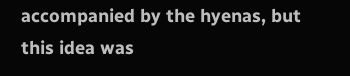accompanied by the hyenas, but this idea was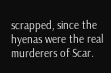scrapped, since the hyenas were the real murderers of Scar.